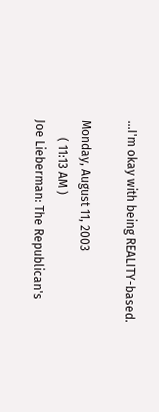...I'm okay with being REALITY-based.

Monday, August 11, 2003
      ( 11:13 AM )
Joe Lieberman: The Republican's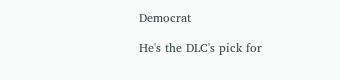Democrat

He's the DLC's pick for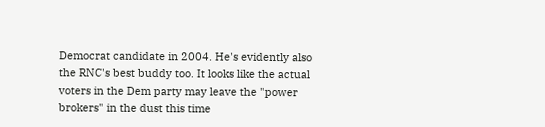Democrat candidate in 2004. He's evidently also the RNC's best buddy too. It looks like the actual voters in the Dem party may leave the "power brokers" in the dust this time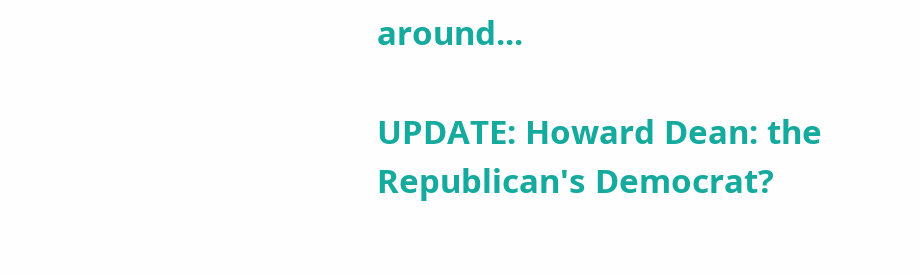around...

UPDATE: Howard Dean: the Republican's Democrat?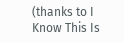(thanks to I Know This Is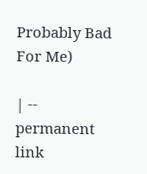Probably Bad For Me)

| -- permanent link